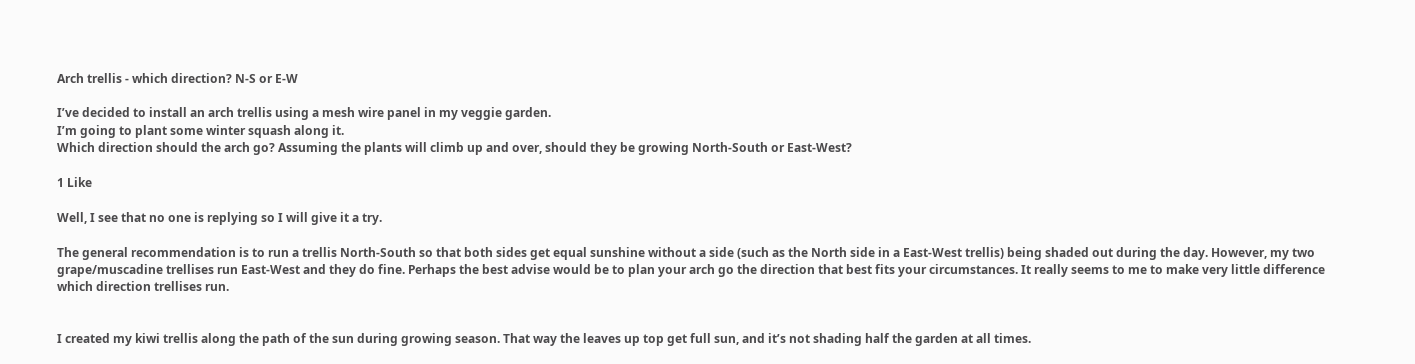Arch trellis - which direction? N-S or E-W

I’ve decided to install an arch trellis using a mesh wire panel in my veggie garden.
I’m going to plant some winter squash along it.
Which direction should the arch go? Assuming the plants will climb up and over, should they be growing North-South or East-West?

1 Like

Well, I see that no one is replying so I will give it a try.

The general recommendation is to run a trellis North-South so that both sides get equal sunshine without a side (such as the North side in a East-West trellis) being shaded out during the day. However, my two grape/muscadine trellises run East-West and they do fine. Perhaps the best advise would be to plan your arch go the direction that best fits your circumstances. It really seems to me to make very little difference which direction trellises run.


I created my kiwi trellis along the path of the sun during growing season. That way the leaves up top get full sun, and it’s not shading half the garden at all times.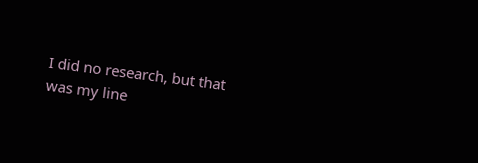I did no research, but that was my line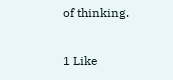of thinking.

1 Like